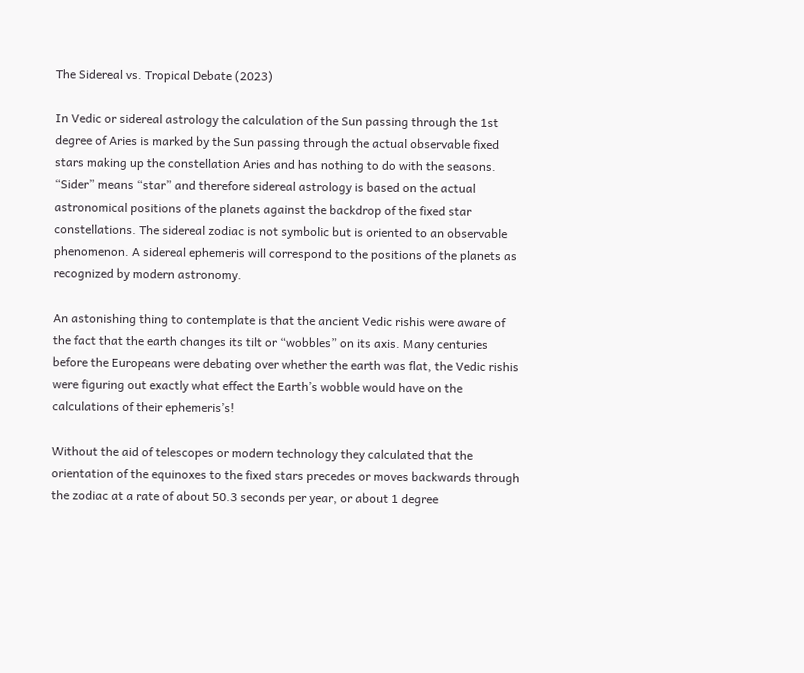The Sidereal vs. Tropical Debate (2023)

In Vedic or sidereal astrology the calculation of the Sun passing through the 1st degree of Aries is marked by the Sun passing through the actual observable fixed stars making up the constellation Aries and has nothing to do with the seasons. “Sider” means “star” and therefore sidereal astrology is based on the actual astronomical positions of the planets against the backdrop of the fixed star constellations. The sidereal zodiac is not symbolic but is oriented to an observable phenomenon. A sidereal ephemeris will correspond to the positions of the planets as recognized by modern astronomy.

An astonishing thing to contemplate is that the ancient Vedic rishis were aware of the fact that the earth changes its tilt or “wobbles” on its axis. Many centuries before the Europeans were debating over whether the earth was flat, the Vedic rishis were figuring out exactly what effect the Earth’s wobble would have on the calculations of their ephemeris’s!

Without the aid of telescopes or modern technology they calculated that the orientation of the equinoxes to the fixed stars precedes or moves backwards through the zodiac at a rate of about 50.3 seconds per year, or about 1 degree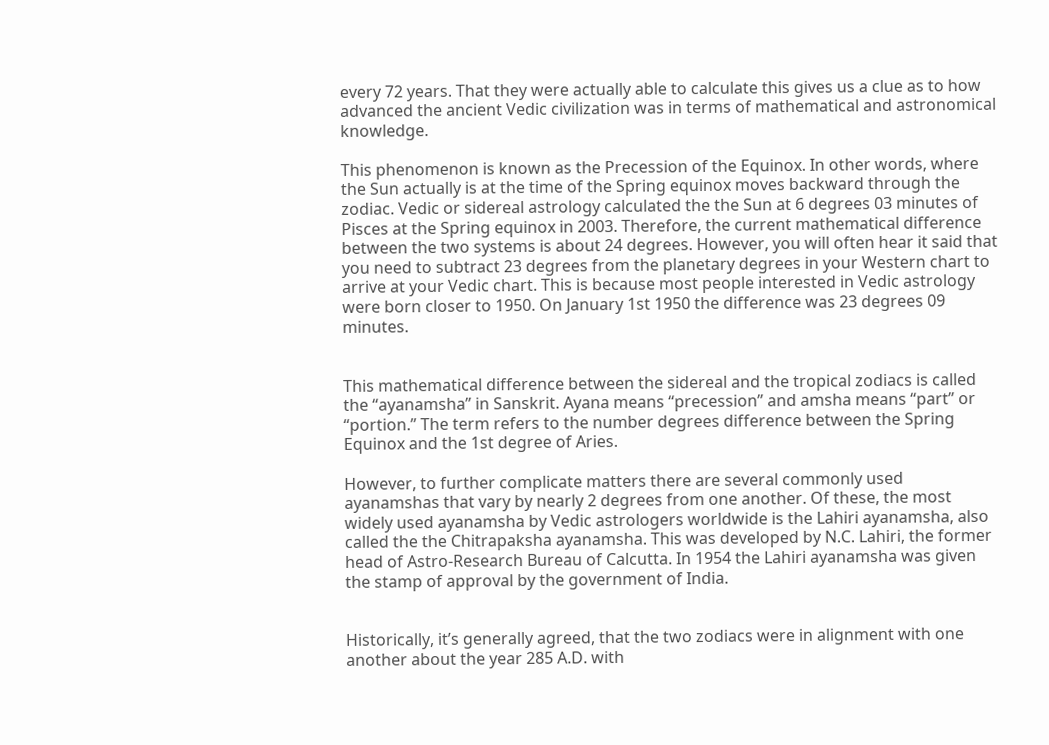every 72 years. That they were actually able to calculate this gives us a clue as to how advanced the ancient Vedic civilization was in terms of mathematical and astronomical knowledge.

This phenomenon is known as the Precession of the Equinox. In other words, where the Sun actually is at the time of the Spring equinox moves backward through the zodiac. Vedic or sidereal astrology calculated the the Sun at 6 degrees 03 minutes of Pisces at the Spring equinox in 2003. Therefore, the current mathematical difference between the two systems is about 24 degrees. However, you will often hear it said that you need to subtract 23 degrees from the planetary degrees in your Western chart to arrive at your Vedic chart. This is because most people interested in Vedic astrology were born closer to 1950. On January 1st 1950 the difference was 23 degrees 09 minutes.


This mathematical difference between the sidereal and the tropical zodiacs is called the “ayanamsha” in Sanskrit. Ayana means “precession” and amsha means “part” or “portion.” The term refers to the number degrees difference between the Spring Equinox and the 1st degree of Aries.

However, to further complicate matters there are several commonly used ayanamshas that vary by nearly 2 degrees from one another. Of these, the most widely used ayanamsha by Vedic astrologers worldwide is the Lahiri ayanamsha, also called the the Chitrapaksha ayanamsha. This was developed by N.C. Lahiri, the former head of Astro-Research Bureau of Calcutta. In 1954 the Lahiri ayanamsha was given the stamp of approval by the government of India.


Historically, it’s generally agreed, that the two zodiacs were in alignment with one another about the year 285 A.D. with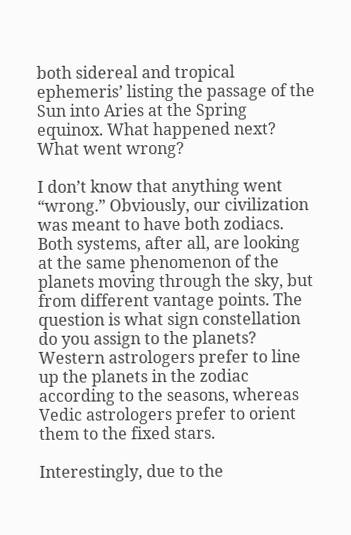both sidereal and tropical ephemeris’ listing the passage of the Sun into Aries at the Spring equinox. What happened next? What went wrong?

I don’t know that anything went “wrong.” Obviously, our civilization was meant to have both zodiacs. Both systems, after all, are looking at the same phenomenon of the planets moving through the sky, but from different vantage points. The question is what sign constellation do you assign to the planets? Western astrologers prefer to line up the planets in the zodiac according to the seasons, whereas Vedic astrologers prefer to orient them to the fixed stars.

Interestingly, due to the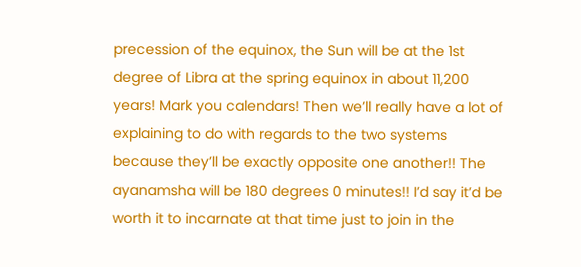precession of the equinox, the Sun will be at the 1st degree of Libra at the spring equinox in about 11,200 years! Mark you calendars! Then we’ll really have a lot of explaining to do with regards to the two systems because they’ll be exactly opposite one another!! The ayanamsha will be 180 degrees 0 minutes!! I’d say it’d be worth it to incarnate at that time just to join in the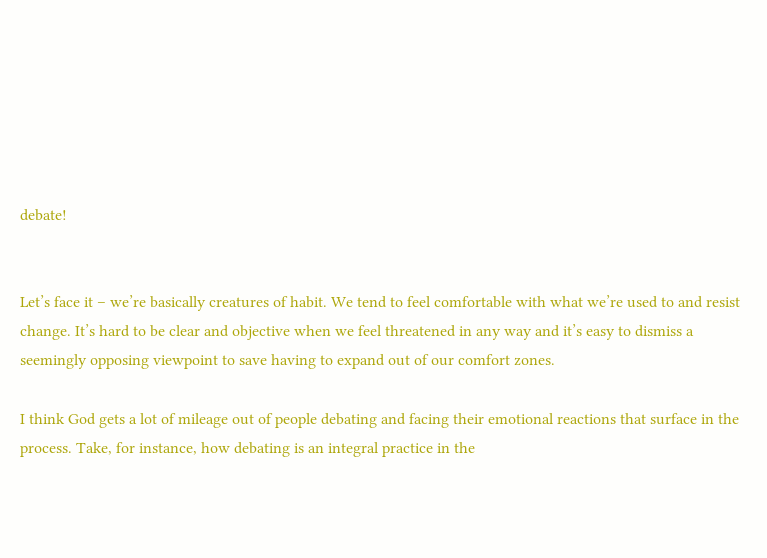debate!


Let’s face it – we’re basically creatures of habit. We tend to feel comfortable with what we’re used to and resist change. It’s hard to be clear and objective when we feel threatened in any way and it’s easy to dismiss a seemingly opposing viewpoint to save having to expand out of our comfort zones.

I think God gets a lot of mileage out of people debating and facing their emotional reactions that surface in the process. Take, for instance, how debating is an integral practice in the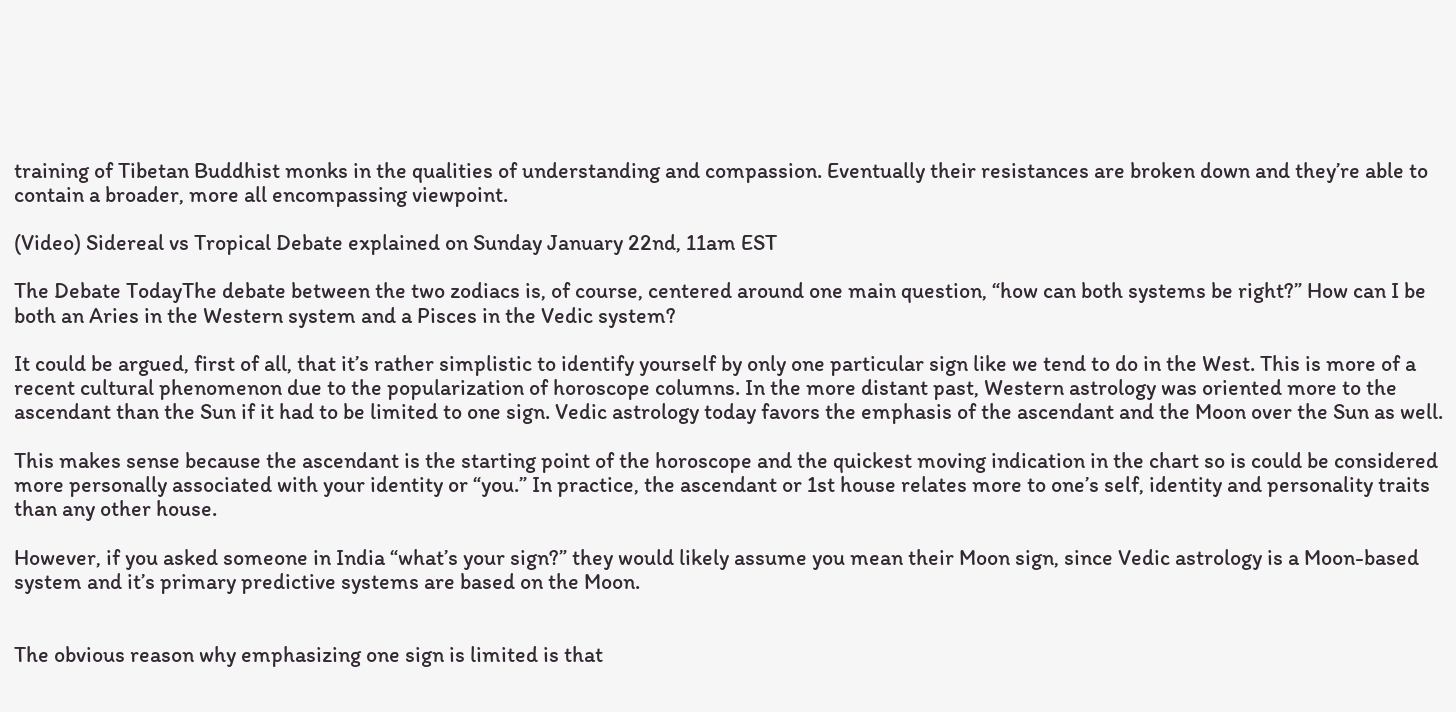training of Tibetan Buddhist monks in the qualities of understanding and compassion. Eventually their resistances are broken down and they’re able to contain a broader, more all encompassing viewpoint.

(Video) Sidereal vs Tropical Debate explained on Sunday January 22nd, 11am EST

The Debate TodayThe debate between the two zodiacs is, of course, centered around one main question, “how can both systems be right?” How can I be both an Aries in the Western system and a Pisces in the Vedic system?

It could be argued, first of all, that it’s rather simplistic to identify yourself by only one particular sign like we tend to do in the West. This is more of a recent cultural phenomenon due to the popularization of horoscope columns. In the more distant past, Western astrology was oriented more to the ascendant than the Sun if it had to be limited to one sign. Vedic astrology today favors the emphasis of the ascendant and the Moon over the Sun as well.

This makes sense because the ascendant is the starting point of the horoscope and the quickest moving indication in the chart so is could be considered more personally associated with your identity or “you.” In practice, the ascendant or 1st house relates more to one’s self, identity and personality traits than any other house.

However, if you asked someone in India “what’s your sign?” they would likely assume you mean their Moon sign, since Vedic astrology is a Moon-based system and it’s primary predictive systems are based on the Moon.


The obvious reason why emphasizing one sign is limited is that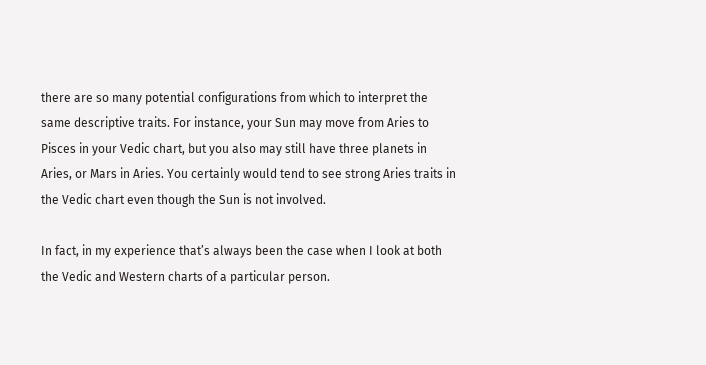there are so many potential configurations from which to interpret the same descriptive traits. For instance, your Sun may move from Aries to Pisces in your Vedic chart, but you also may still have three planets in Aries, or Mars in Aries. You certainly would tend to see strong Aries traits in the Vedic chart even though the Sun is not involved.

In fact, in my experience that’s always been the case when I look at both the Vedic and Western charts of a particular person.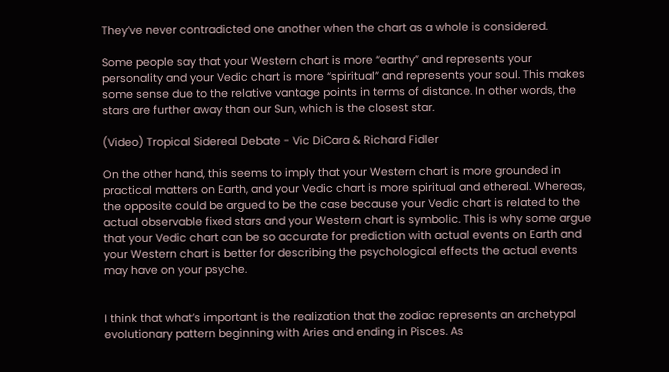They’ve never contradicted one another when the chart as a whole is considered.

Some people say that your Western chart is more “earthy” and represents your personality and your Vedic chart is more “spiritual” and represents your soul. This makes some sense due to the relative vantage points in terms of distance. In other words, the stars are further away than our Sun, which is the closest star.

(Video) Tropical Sidereal Debate - Vic DiCara & Richard Fidler

On the other hand, this seems to imply that your Western chart is more grounded in practical matters on Earth, and your Vedic chart is more spiritual and ethereal. Whereas, the opposite could be argued to be the case because your Vedic chart is related to the actual observable fixed stars and your Western chart is symbolic. This is why some argue that your Vedic chart can be so accurate for prediction with actual events on Earth and your Western chart is better for describing the psychological effects the actual events may have on your psyche.


I think that what’s important is the realization that the zodiac represents an archetypal evolutionary pattern beginning with Aries and ending in Pisces. As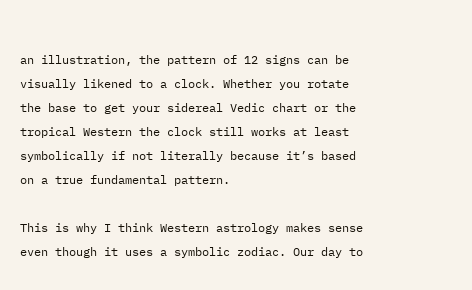an illustration, the pattern of 12 signs can be visually likened to a clock. Whether you rotate the base to get your sidereal Vedic chart or the tropical Western the clock still works at least symbolically if not literally because it’s based on a true fundamental pattern.

This is why I think Western astrology makes sense even though it uses a symbolic zodiac. Our day to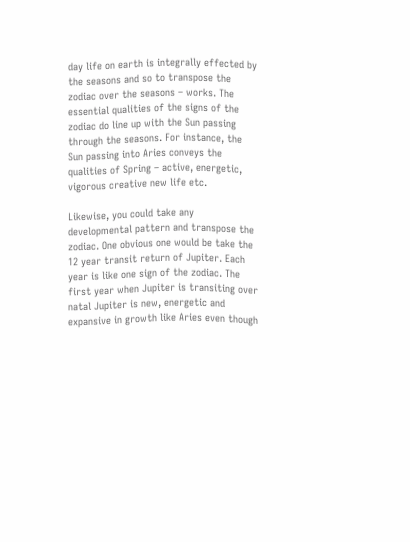day life on earth is integrally effected by the seasons and so to transpose the zodiac over the seasons – works. The essential qualities of the signs of the zodiac do line up with the Sun passing through the seasons. For instance, the Sun passing into Aries conveys the qualities of Spring – active, energetic, vigorous creative new life etc.

Likewise, you could take any developmental pattern and transpose the zodiac. One obvious one would be take the 12 year transit return of Jupiter. Each year is like one sign of the zodiac. The first year when Jupiter is transiting over natal Jupiter is new, energetic and expansive in growth like Aries even though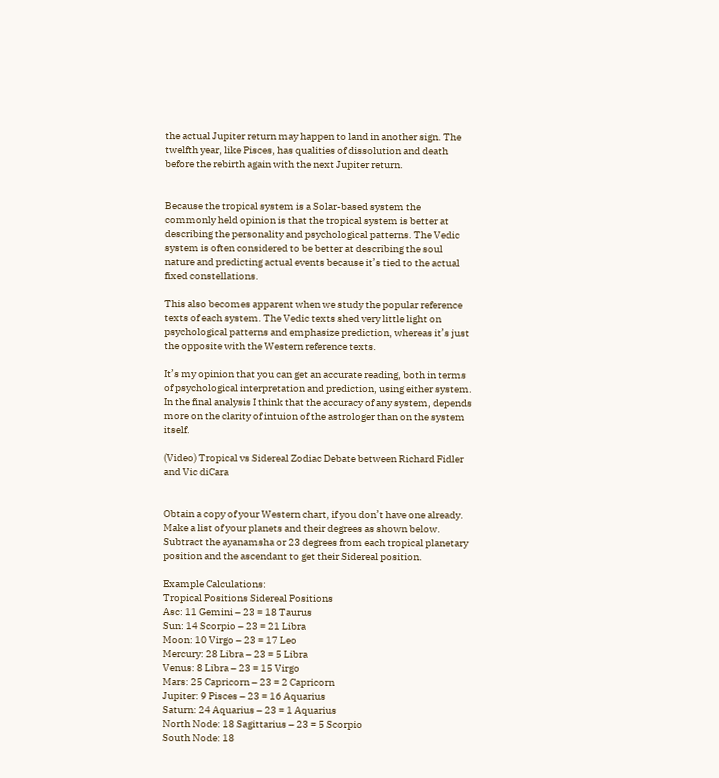the actual Jupiter return may happen to land in another sign. The twelfth year, like Pisces, has qualities of dissolution and death before the rebirth again with the next Jupiter return.


Because the tropical system is a Solar-based system the commonly held opinion is that the tropical system is better at describing the personality and psychological patterns. The Vedic system is often considered to be better at describing the soul nature and predicting actual events because it’s tied to the actual fixed constellations.

This also becomes apparent when we study the popular reference texts of each system. The Vedic texts shed very little light on psychological patterns and emphasize prediction, whereas it’s just the opposite with the Western reference texts.

It’s my opinion that you can get an accurate reading, both in terms of psychological interpretation and prediction, using either system. In the final analysis I think that the accuracy of any system, depends more on the clarity of intuion of the astrologer than on the system itself.

(Video) Tropical vs Sidereal Zodiac Debate between Richard Fidler and Vic diCara


Obtain a copy of your Western chart, if you don’t have one already. Make a list of your planets and their degrees as shown below. Subtract the ayanamsha or 23 degrees from each tropical planetary position and the ascendant to get their Sidereal position.

Example Calculations:
Tropical Positions Sidereal Positions
Asc: 11 Gemini – 23 = 18 Taurus
Sun: 14 Scorpio – 23 = 21 Libra
Moon: 10 Virgo – 23 = 17 Leo
Mercury: 28 Libra – 23 = 5 Libra
Venus: 8 Libra – 23 = 15 Virgo
Mars: 25 Capricorn – 23 = 2 Capricorn
Jupiter: 9 Pisces – 23 = 16 Aquarius
Saturn: 24 Aquarius – 23 = 1 Aquarius
North Node: 18 Sagittarius – 23 = 5 Scorpio
South Node: 18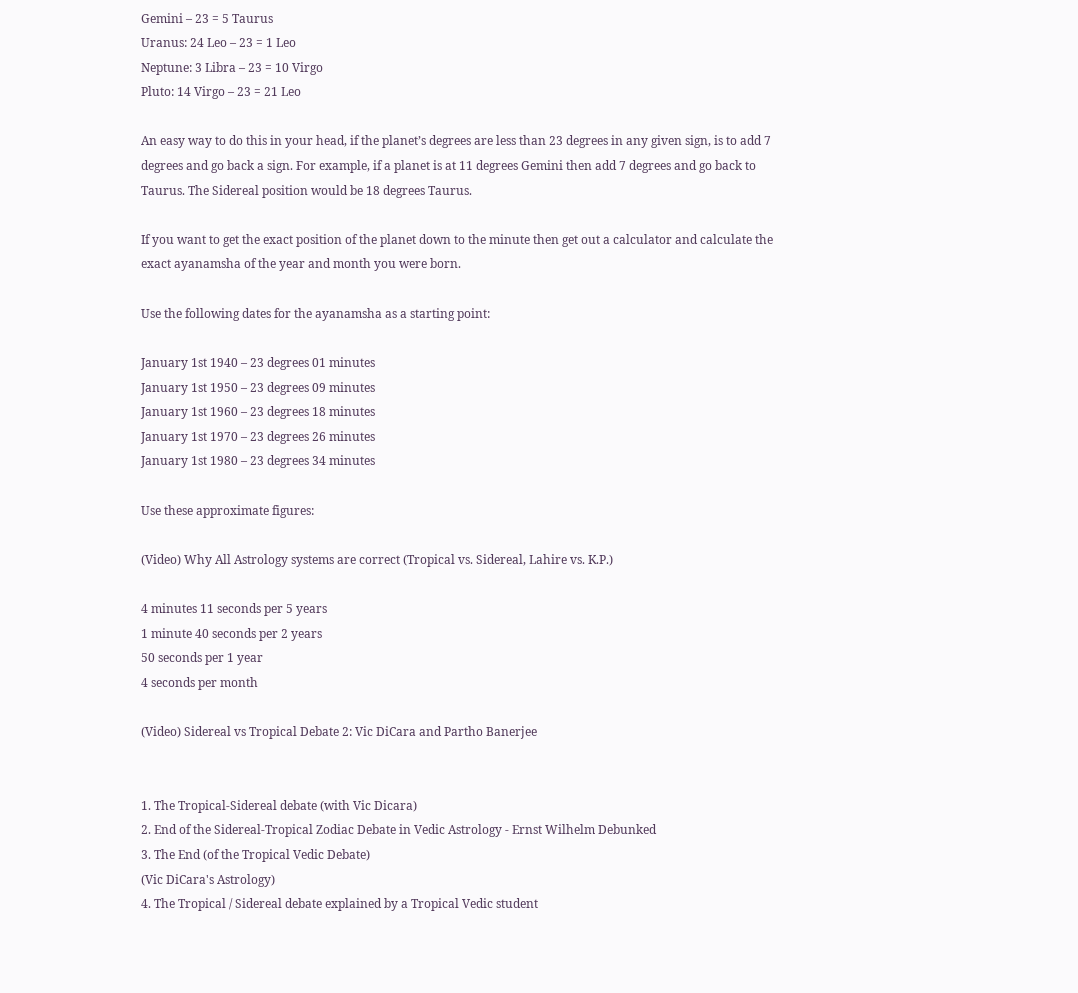Gemini – 23 = 5 Taurus
Uranus: 24 Leo – 23 = 1 Leo
Neptune: 3 Libra – 23 = 10 Virgo
Pluto: 14 Virgo – 23 = 21 Leo

An easy way to do this in your head, if the planet’s degrees are less than 23 degrees in any given sign, is to add 7 degrees and go back a sign. For example, if a planet is at 11 degrees Gemini then add 7 degrees and go back to Taurus. The Sidereal position would be 18 degrees Taurus.

If you want to get the exact position of the planet down to the minute then get out a calculator and calculate the exact ayanamsha of the year and month you were born.

Use the following dates for the ayanamsha as a starting point:

January 1st 1940 – 23 degrees 01 minutes
January 1st 1950 – 23 degrees 09 minutes
January 1st 1960 – 23 degrees 18 minutes
January 1st 1970 – 23 degrees 26 minutes
January 1st 1980 – 23 degrees 34 minutes

Use these approximate figures:

(Video) Why All Astrology systems are correct (Tropical vs. Sidereal, Lahire vs. K.P.)

4 minutes 11 seconds per 5 years
1 minute 40 seconds per 2 years
50 seconds per 1 year
4 seconds per month

(Video) Sidereal vs Tropical Debate 2: Vic DiCara and Partho Banerjee


1. The Tropical-Sidereal debate (with Vic Dicara)
2. End of the Sidereal-Tropical Zodiac Debate in Vedic Astrology - Ernst Wilhelm Debunked
3. The End (of the Tropical Vedic Debate)
(Vic DiCara's Astrology)
4. The Tropical / Sidereal debate explained by a Tropical Vedic student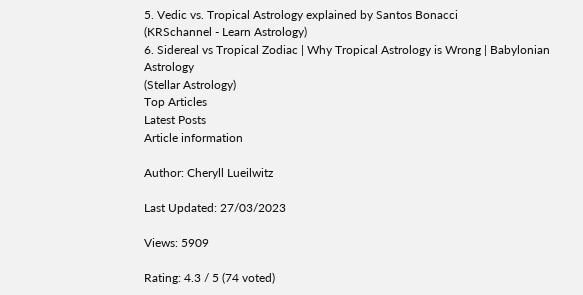5. Vedic vs. Tropical Astrology explained by Santos Bonacci
(KRSchannel - Learn Astrology)
6. Sidereal vs Tropical Zodiac | Why Tropical Astrology is Wrong | Babylonian Astrology
(Stellar Astrology)
Top Articles
Latest Posts
Article information

Author: Cheryll Lueilwitz

Last Updated: 27/03/2023

Views: 5909

Rating: 4.3 / 5 (74 voted)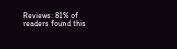Reviews: 81% of readers found this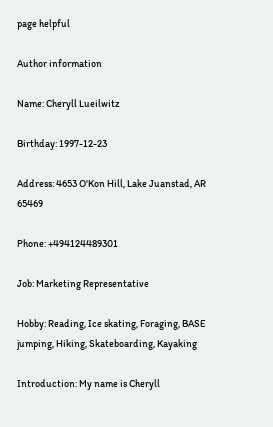page helpful

Author information

Name: Cheryll Lueilwitz

Birthday: 1997-12-23

Address: 4653 O'Kon Hill, Lake Juanstad, AR 65469

Phone: +494124489301

Job: Marketing Representative

Hobby: Reading, Ice skating, Foraging, BASE jumping, Hiking, Skateboarding, Kayaking

Introduction: My name is Cheryll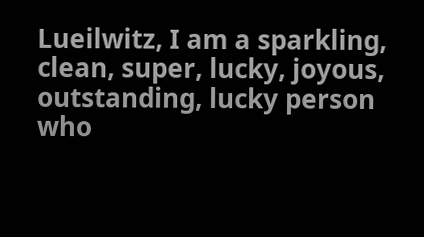Lueilwitz, I am a sparkling, clean, super, lucky, joyous, outstanding, lucky person who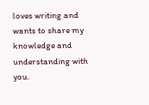loves writing and wants to share my knowledge and understanding with you.